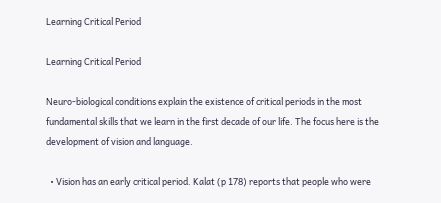Learning Critical Period

Learning Critical Period

Neuro-biological conditions explain the existence of critical periods in the most fundamental skills that we learn in the first decade of our life. The focus here is the development of vision and language.

  • Vision has an early critical period. Kalat (p 178) reports that people who were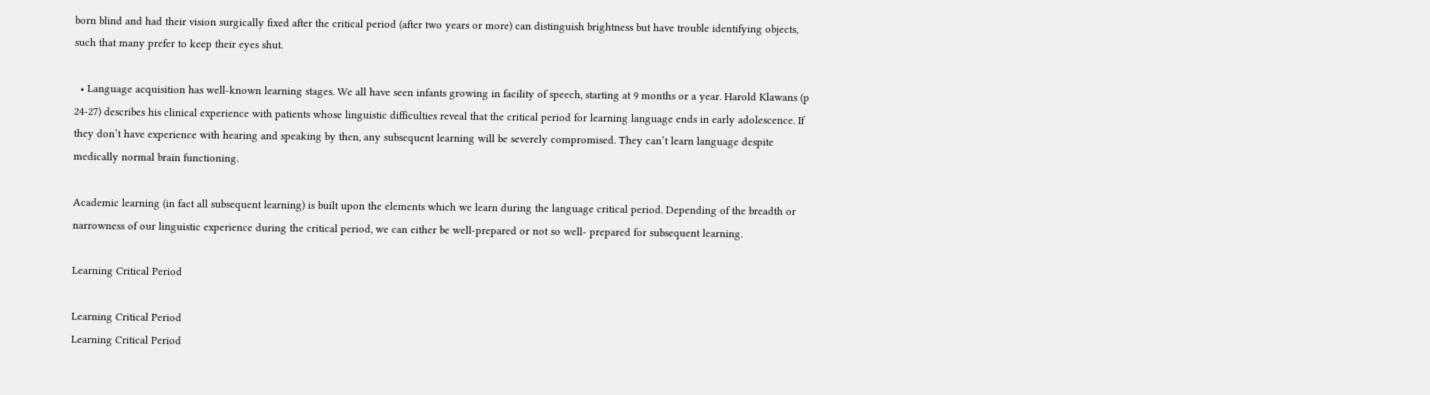born blind and had their vision surgically fixed after the critical period (after two years or more) can distinguish brightness but have trouble identifying objects, such that many prefer to keep their eyes shut.

  • Language acquisition has well-known learning stages. We all have seen infants growing in facility of speech, starting at 9 months or a year. Harold Klawans (p 24-27) describes his clinical experience with patients whose linguistic difficulties reveal that the critical period for learning language ends in early adolescence. If they don’t have experience with hearing and speaking by then, any subsequent learning will be severely compromised. They can’t learn language despite medically normal brain functioning.

Academic learning (in fact all subsequent learning) is built upon the elements which we learn during the language critical period. Depending of the breadth or narrowness of our linguistic experience during the critical period, we can either be well-prepared or not so well- prepared for subsequent learning.

Learning Critical Period

Learning Critical Period
Learning Critical Period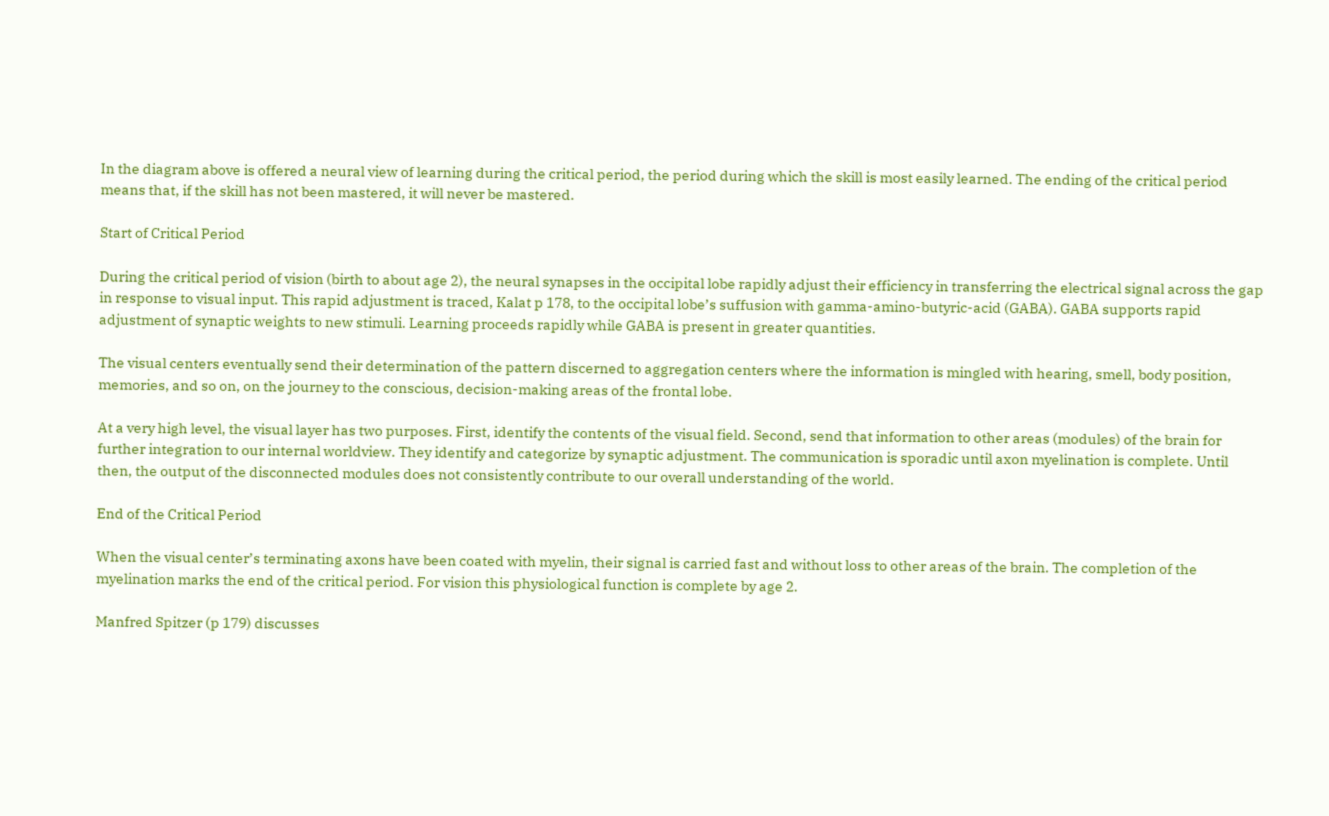In the diagram above is offered a neural view of learning during the critical period, the period during which the skill is most easily learned. The ending of the critical period means that, if the skill has not been mastered, it will never be mastered.

Start of Critical Period

During the critical period of vision (birth to about age 2), the neural synapses in the occipital lobe rapidly adjust their efficiency in transferring the electrical signal across the gap in response to visual input. This rapid adjustment is traced, Kalat p 178, to the occipital lobe’s suffusion with gamma-amino-butyric-acid (GABA). GABA supports rapid adjustment of synaptic weights to new stimuli. Learning proceeds rapidly while GABA is present in greater quantities.

The visual centers eventually send their determination of the pattern discerned to aggregation centers where the information is mingled with hearing, smell, body position, memories, and so on, on the journey to the conscious, decision-making areas of the frontal lobe.

At a very high level, the visual layer has two purposes. First, identify the contents of the visual field. Second, send that information to other areas (modules) of the brain for further integration to our internal worldview. They identify and categorize by synaptic adjustment. The communication is sporadic until axon myelination is complete. Until then, the output of the disconnected modules does not consistently contribute to our overall understanding of the world.

End of the Critical Period

When the visual center’s terminating axons have been coated with myelin, their signal is carried fast and without loss to other areas of the brain. The completion of the myelination marks the end of the critical period. For vision this physiological function is complete by age 2.

Manfred Spitzer (p 179) discusses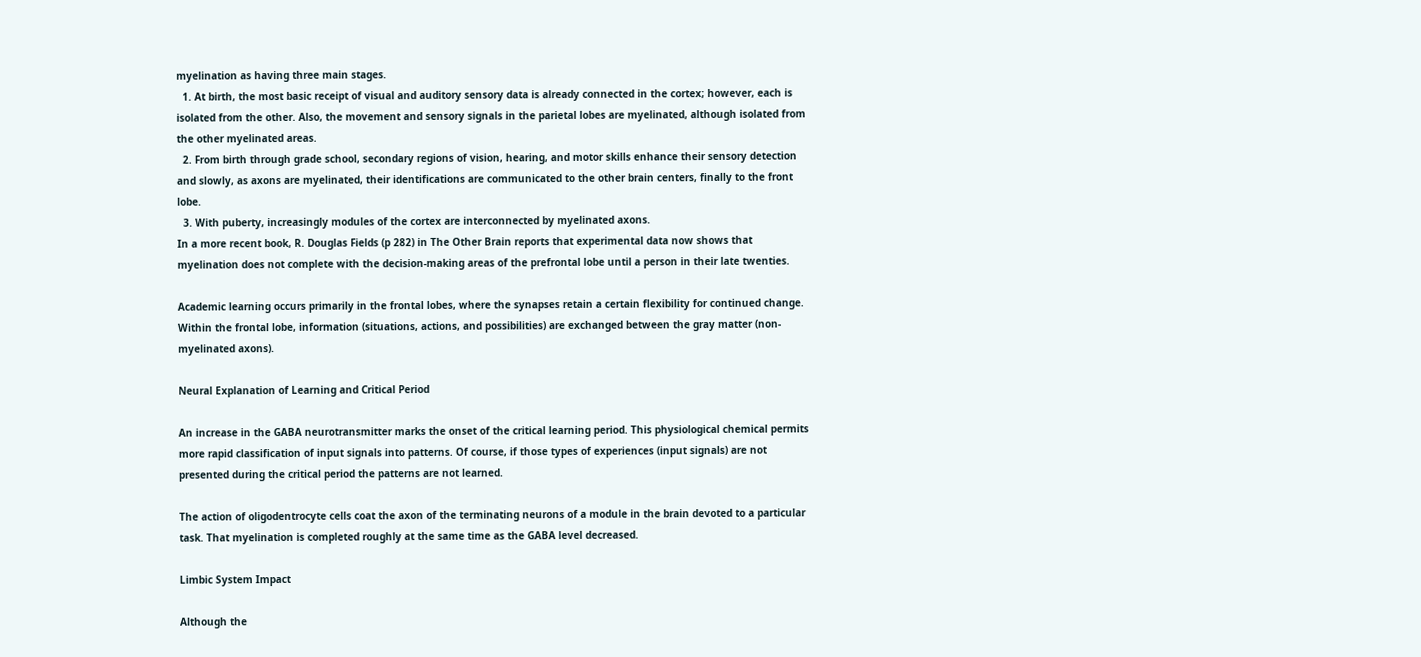myelination as having three main stages.
  1. At birth, the most basic receipt of visual and auditory sensory data is already connected in the cortex; however, each is isolated from the other. Also, the movement and sensory signals in the parietal lobes are myelinated, although isolated from the other myelinated areas.
  2. From birth through grade school, secondary regions of vision, hearing, and motor skills enhance their sensory detection and slowly, as axons are myelinated, their identifications are communicated to the other brain centers, finally to the front lobe.
  3. With puberty, increasingly modules of the cortex are interconnected by myelinated axons.
In a more recent book, R. Douglas Fields (p 282) in The Other Brain reports that experimental data now shows that myelination does not complete with the decision-making areas of the prefrontal lobe until a person in their late twenties.

Academic learning occurs primarily in the frontal lobes, where the synapses retain a certain flexibility for continued change. Within the frontal lobe, information (situations, actions, and possibilities) are exchanged between the gray matter (non-myelinated axons).

Neural Explanation of Learning and Critical Period

An increase in the GABA neurotransmitter marks the onset of the critical learning period. This physiological chemical permits more rapid classification of input signals into patterns. Of course, if those types of experiences (input signals) are not presented during the critical period the patterns are not learned.

The action of oligodentrocyte cells coat the axon of the terminating neurons of a module in the brain devoted to a particular task. That myelination is completed roughly at the same time as the GABA level decreased.

Limbic System Impact

Although the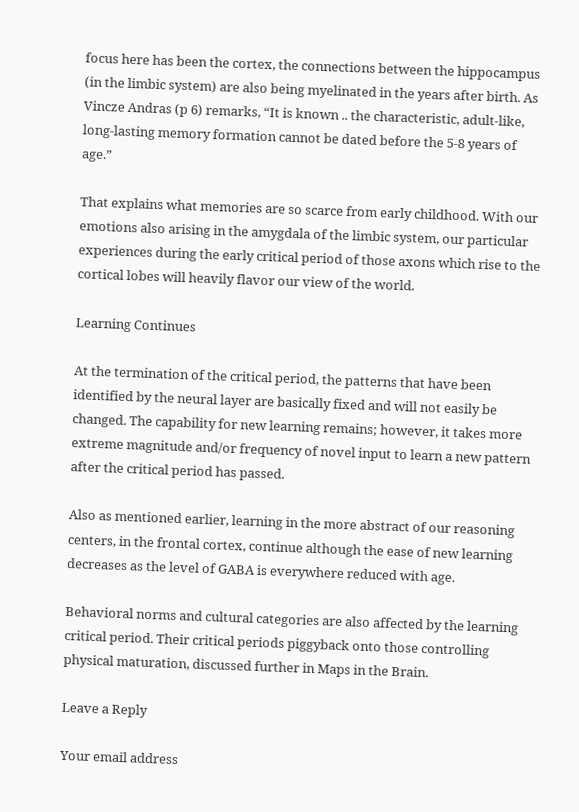focus here has been the cortex, the connections between the hippocampus (in the limbic system) are also being myelinated in the years after birth. As Vincze Andras (p 6) remarks, “It is known .. the characteristic, adult-like, long-lasting memory formation cannot be dated before the 5-8 years of age.”

That explains what memories are so scarce from early childhood. With our emotions also arising in the amygdala of the limbic system, our particular experiences during the early critical period of those axons which rise to the cortical lobes will heavily flavor our view of the world.

Learning Continues

At the termination of the critical period, the patterns that have been identified by the neural layer are basically fixed and will not easily be changed. The capability for new learning remains; however, it takes more extreme magnitude and/or frequency of novel input to learn a new pattern after the critical period has passed.

Also as mentioned earlier, learning in the more abstract of our reasoning centers, in the frontal cortex, continue although the ease of new learning decreases as the level of GABA is everywhere reduced with age.

Behavioral norms and cultural categories are also affected by the learning critical period. Their critical periods piggyback onto those controlling physical maturation, discussed further in Maps in the Brain.

Leave a Reply

Your email address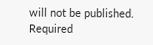will not be published. Required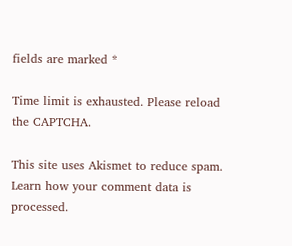fields are marked *

Time limit is exhausted. Please reload the CAPTCHA.

This site uses Akismet to reduce spam. Learn how your comment data is processed.